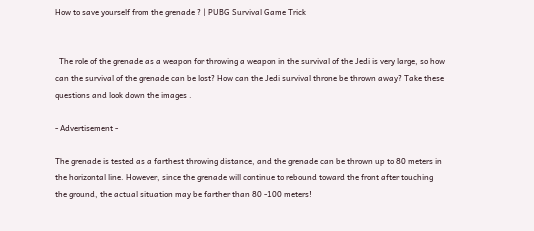How to save yourself from the grenade ? | PUBG Survival Game Trick


  The role of the grenade as a weapon for throwing a weapon in the survival of the Jedi is very large, so how can the survival of the grenade can be lost? How can the Jedi survival throne be thrown away? Take these questions and look down the images .

- Advertisement -

The grenade is tested as a farthest throwing distance, and the grenade can be thrown up to 80 meters in the horizontal line. However, since the grenade will continue to rebound toward the front after touching the ground, the actual situation may be farther than 80 -100 meters!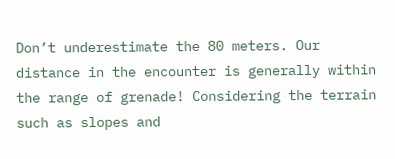Don’t underestimate the 80 meters. Our distance in the encounter is generally within the range of grenade! Considering the terrain such as slopes and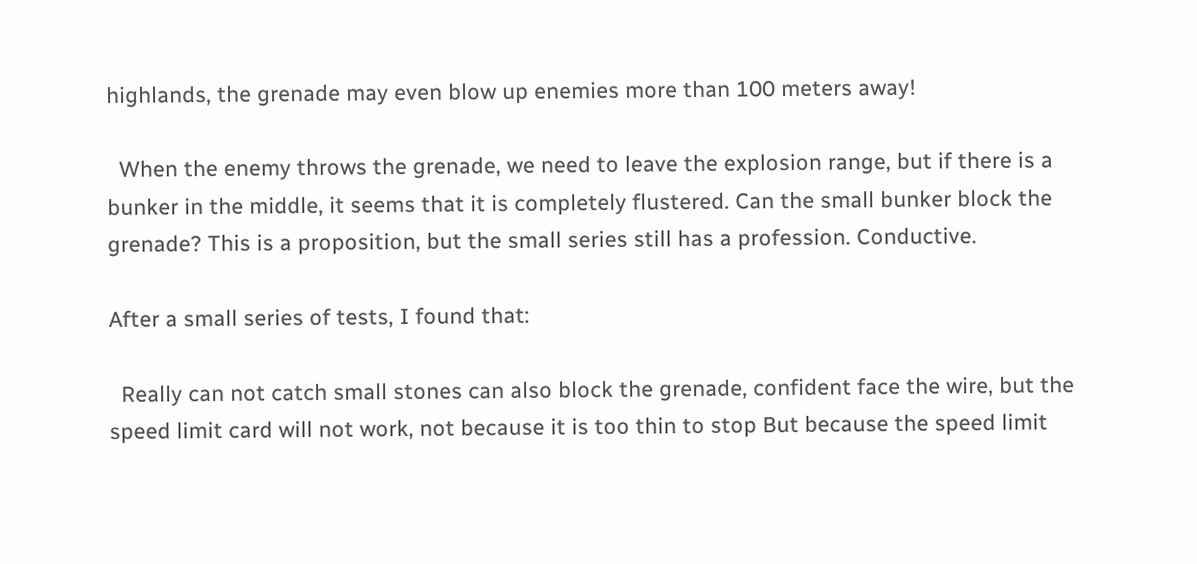highlands, the grenade may even blow up enemies more than 100 meters away!

  When the enemy throws the grenade, we need to leave the explosion range, but if there is a bunker in the middle, it seems that it is completely flustered. Can the small bunker block the grenade? This is a proposition, but the small series still has a profession. Conductive.

After a small series of tests, I found that:

  Really can not catch small stones can also block the grenade, confident face the wire, but the speed limit card will not work, not because it is too thin to stop But because the speed limit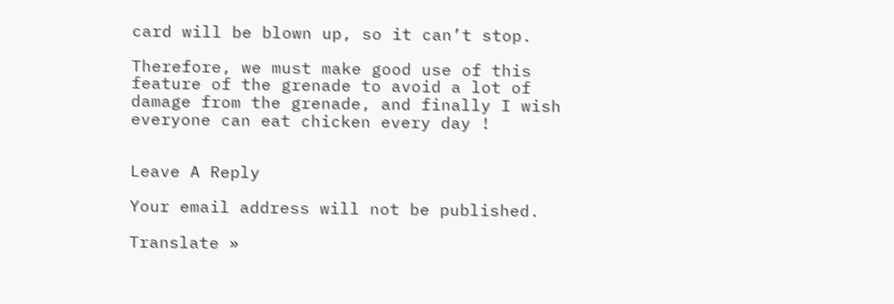card will be blown up, so it can’t stop.

Therefore, we must make good use of this feature of the grenade to avoid a lot of damage from the grenade, and finally I wish everyone can eat chicken every day !


Leave A Reply

Your email address will not be published.

Translate »